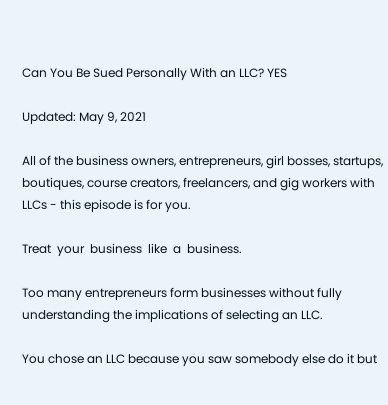Can You Be Sued Personally With an LLC? YES

Updated: May 9, 2021

All of the business owners, entrepreneurs, girl bosses, startups, boutiques, course creators, freelancers, and gig workers with LLCs - this episode is for you.

Treat  your  business  like  a  business.

Too many entrepreneurs form businesses without fully understanding the implications of selecting an LLC.

You chose an LLC because you saw somebody else do it but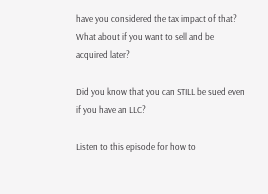have you considered the tax impact of that? What about if you want to sell and be acquired later?

Did you know that you can STILL be sued even if you have an LLC?

Listen to this episode for how to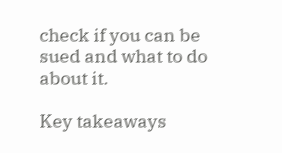check if you can be sued and what to do about it.

Key takeaways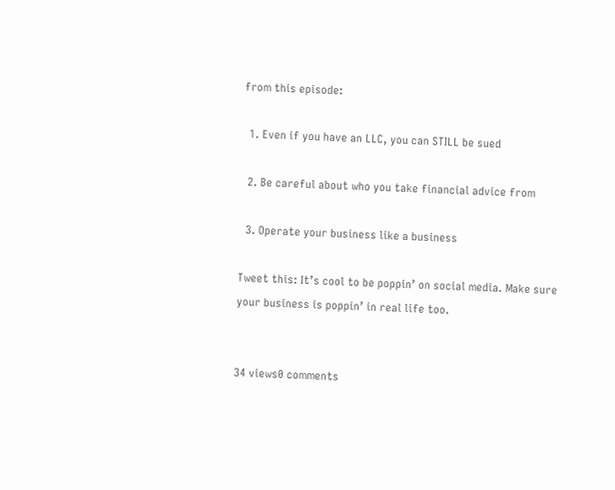from this episode:

  1. Even if you have an LLC, you can STILL be sued

  2. Be careful about who you take financial advice from

  3. Operate your business like a business

Tweet this: It’s cool to be poppin’ on social media. Make sure your business is poppin’ in real life too.


34 views0 comments